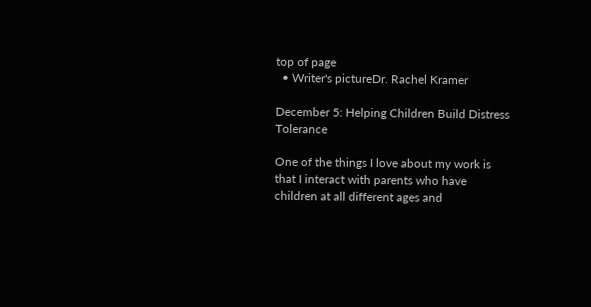top of page
  • Writer's pictureDr. Rachel Kramer

December 5: Helping Children Build Distress Tolerance

One of the things I love about my work is that I interact with parents who have children at all different ages and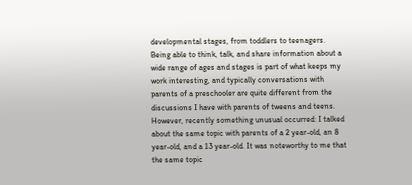developmental stages, from toddlers to teenagers. Being able to think, talk, and share information about a wide range of ages and stages is part of what keeps my work interesting, and typically conversations with parents of a preschooler are quite different from the discussions I have with parents of tweens and teens. However, recently something unusual occurred: I talked about the same topic with parents of a 2 year-old, an 8 year-old, and a 13 year-old. It was noteworthy to me that the same topic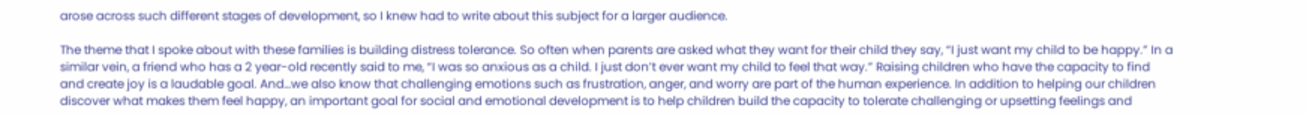arose across such different stages of development, so I knew had to write about this subject for a larger audience.

The theme that I spoke about with these families is building distress tolerance. So often when parents are asked what they want for their child they say, “I just want my child to be happy.” In a similar vein, a friend who has a 2 year-old recently said to me, “I was so anxious as a child. I just don’t ever want my child to feel that way.” Raising children who have the capacity to find and create joy is a laudable goal. And…we also know that challenging emotions such as frustration, anger, and worry are part of the human experience. In addition to helping our children discover what makes them feel happy, an important goal for social and emotional development is to help children build the capacity to tolerate challenging or upsetting feelings and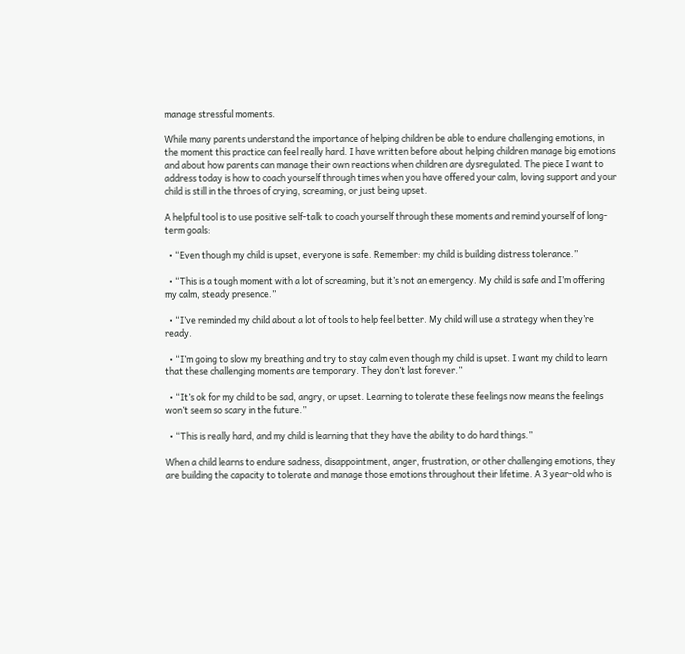manage stressful moments.

While many parents understand the importance of helping children be able to endure challenging emotions, in the moment this practice can feel really hard. I have written before about helping children manage big emotions and about how parents can manage their own reactions when children are dysregulated. The piece I want to address today is how to coach yourself through times when you have offered your calm, loving support and your child is still in the throes of crying, screaming, or just being upset.

A helpful tool is to use positive self-talk to coach yourself through these moments and remind yourself of long-term goals:

  • “Even though my child is upset, everyone is safe. Remember: my child is building distress tolerance.”

  • “This is a tough moment with a lot of screaming, but it’s not an emergency. My child is safe and I’m offering my calm, steady presence.”

  • “I’ve reminded my child about a lot of tools to help feel better. My child will use a strategy when they’re ready.

  • “I’m going to slow my breathing and try to stay calm even though my child is upset. I want my child to learn that these challenging moments are temporary. They don’t last forever.”

  • “It’s ok for my child to be sad, angry, or upset. Learning to tolerate these feelings now means the feelings won’t seem so scary in the future.”

  • “This is really hard, and my child is learning that they have the ability to do hard things.”

When a child learns to endure sadness, disappointment, anger, frustration, or other challenging emotions, they are building the capacity to tolerate and manage those emotions throughout their lifetime. A 3 year-old who is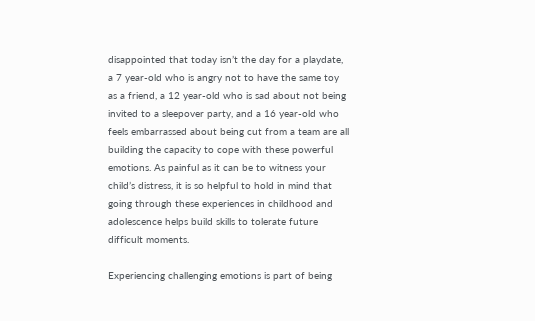disappointed that today isn’t the day for a playdate, a 7 year-old who is angry not to have the same toy as a friend, a 12 year-old who is sad about not being invited to a sleepover party, and a 16 year-old who feels embarrassed about being cut from a team are all building the capacity to cope with these powerful emotions. As painful as it can be to witness your child’s distress, it is so helpful to hold in mind that going through these experiences in childhood and adolescence helps build skills to tolerate future difficult moments.

Experiencing challenging emotions is part of being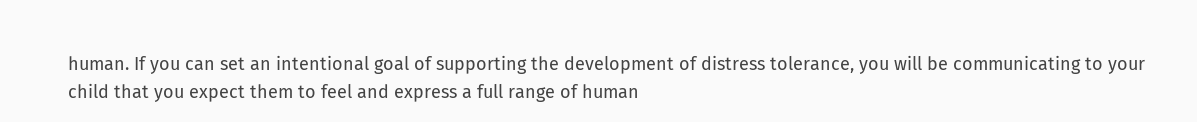human. If you can set an intentional goal of supporting the development of distress tolerance, you will be communicating to your child that you expect them to feel and express a full range of human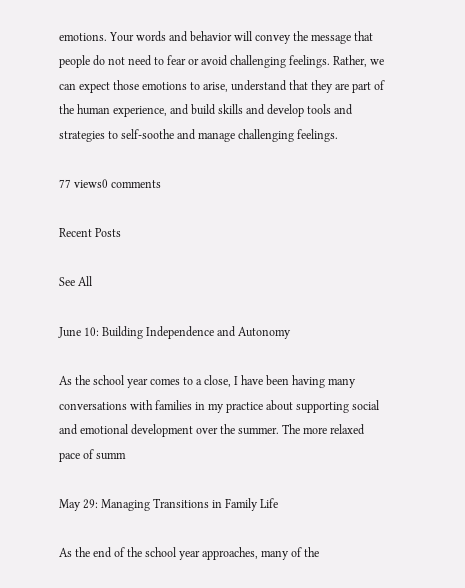emotions. Your words and behavior will convey the message that people do not need to fear or avoid challenging feelings. Rather, we can expect those emotions to arise, understand that they are part of the human experience, and build skills and develop tools and strategies to self-soothe and manage challenging feelings.

77 views0 comments

Recent Posts

See All

June 10: Building Independence and Autonomy

As the school year comes to a close, I have been having many conversations with families in my practice about supporting social and emotional development over the summer. The more relaxed pace of summ

May 29: Managing Transitions in Family Life

As the end of the school year approaches, many of the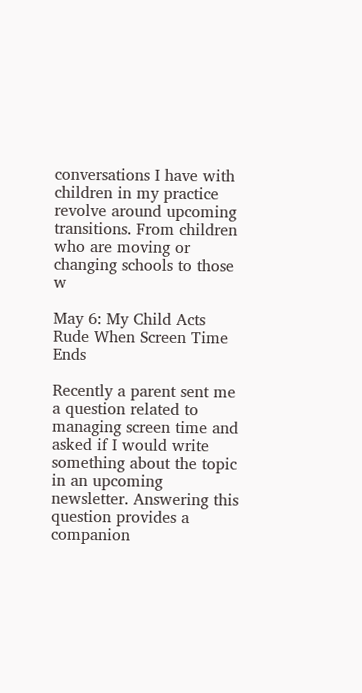conversations I have with children in my practice revolve around upcoming transitions. From children who are moving or changing schools to those w

May 6: My Child Acts Rude When Screen Time Ends

Recently a parent sent me a question related to managing screen time and asked if I would write something about the topic in an upcoming newsletter. Answering this question provides a companion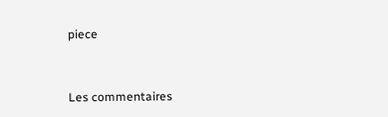piece


Les commentaires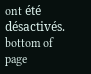ont été désactivés.
bottom of page